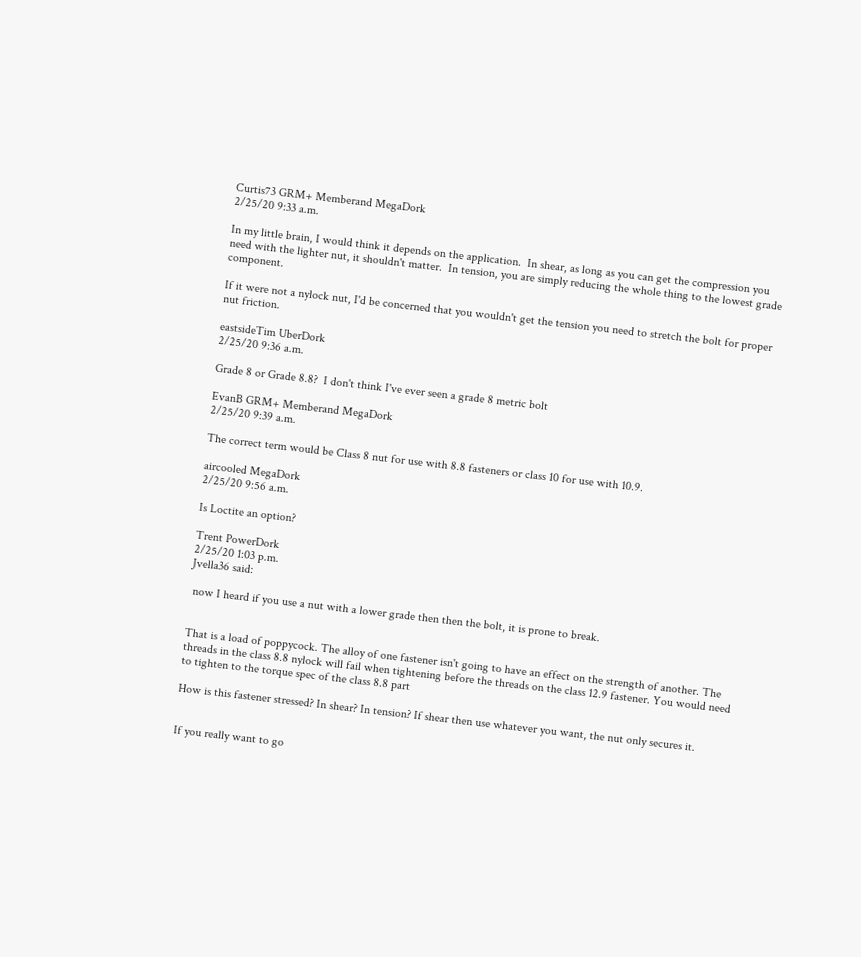Curtis73 GRM+ Memberand MegaDork
2/25/20 9:33 a.m.

In my little brain, I would think it depends on the application.  In shear, as long as you can get the compression you need with the lighter nut, it shouldn't matter.  In tension, you are simply reducing the whole thing to the lowest grade component.

If it were not a nylock nut, I'd be concerned that you wouldn't get the tension you need to stretch the bolt for proper nut friction.

eastsideTim UberDork
2/25/20 9:36 a.m.

Grade 8 or Grade 8.8?  I don't think I've ever seen a grade 8 metric bolt

EvanB GRM+ Memberand MegaDork
2/25/20 9:39 a.m.

The correct term would be Class 8 nut for use with 8.8 fasteners or class 10 for use with 10.9.

aircooled MegaDork
2/25/20 9:56 a.m.

Is Loctite an option?

Trent PowerDork
2/25/20 1:03 p.m.
Jvella36 said:

 now I heard if you use a nut with a lower grade then then the bolt, it is prone to break.


That is a load of poppycock. The alloy of one fastener isn't going to have an effect on the strength of another. The threads in the class 8.8 nylock will fail when tightening before the threads on the class 12.9 fastener. You would need to tighten to the torque spec of the class 8.8 part

How is this fastener stressed? In shear? In tension? If shear then use whatever you want, the nut only secures it.


If you really want to go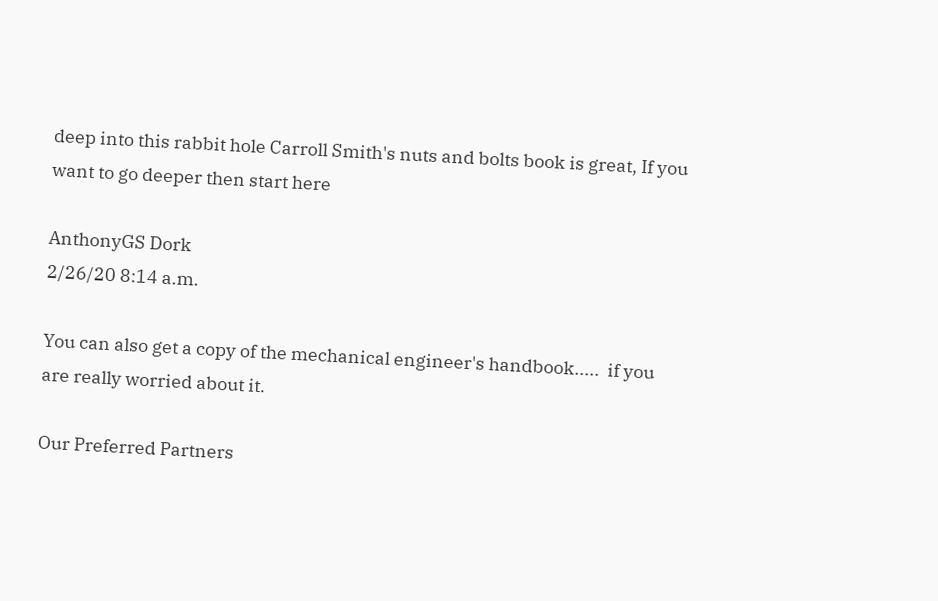deep into this rabbit hole Carroll Smith's nuts and bolts book is great, If you want to go deeper then start here

AnthonyGS Dork
2/26/20 8:14 a.m.

You can also get a copy of the mechanical engineer's handbook.....  if you are really worried about it.

Our Preferred Partners